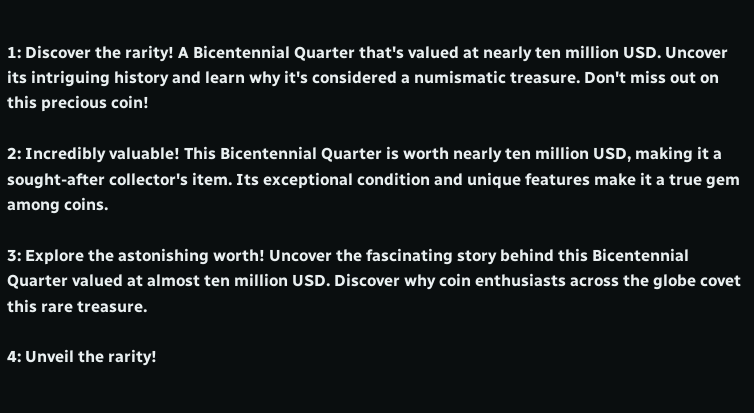1: Discover the rarity! A Bicentennial Quarter that's valued at nearly ten million USD. Uncover its intriguing history and learn why it's considered a numismatic treasure. Don't miss out on this precious coin!

2: Incredibly valuable! This Bicentennial Quarter is worth nearly ten million USD, making it a sought-after collector's item. Its exceptional condition and unique features make it a true gem among coins.

3: Explore the astonishing worth! Uncover the fascinating story behind this Bicentennial Quarter valued at almost ten million USD. Discover why coin enthusiasts across the globe covet this rare treasure.

4: Unveil the rarity!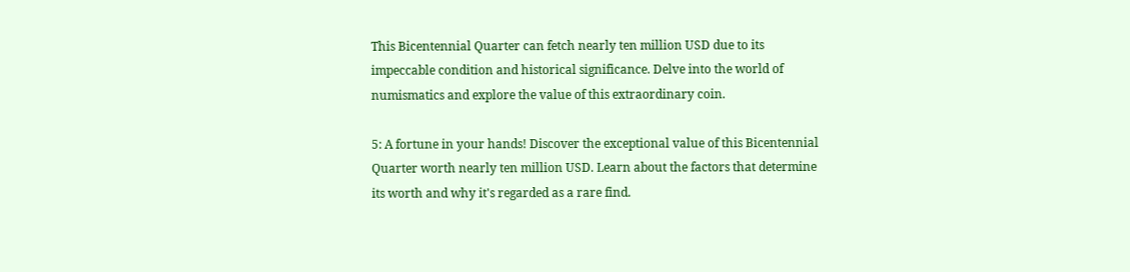This Bicentennial Quarter can fetch nearly ten million USD due to its impeccable condition and historical significance. Delve into the world of numismatics and explore the value of this extraordinary coin.

5: A fortune in your hands! Discover the exceptional value of this Bicentennial Quarter worth nearly ten million USD. Learn about the factors that determine its worth and why it's regarded as a rare find.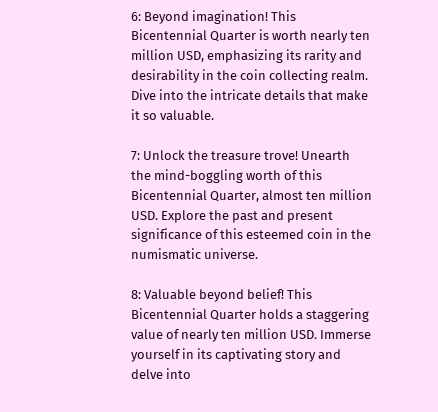6: Beyond imagination! This Bicentennial Quarter is worth nearly ten million USD, emphasizing its rarity and desirability in the coin collecting realm. Dive into the intricate details that make it so valuable.

7: Unlock the treasure trove! Unearth the mind-boggling worth of this Bicentennial Quarter, almost ten million USD. Explore the past and present significance of this esteemed coin in the numismatic universe.

8: Valuable beyond belief! This Bicentennial Quarter holds a staggering value of nearly ten million USD. Immerse yourself in its captivating story and delve into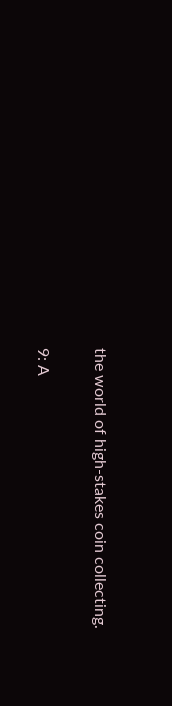the world of high-stakes coin collecting.

9: A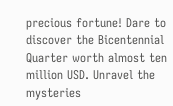precious fortune! Dare to discover the Bicentennial Quarter worth almost ten million USD. Unravel the mysteries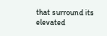that surround its elevated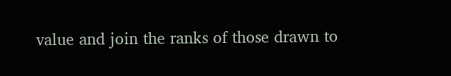value and join the ranks of those drawn to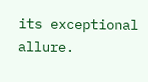its exceptional allure.